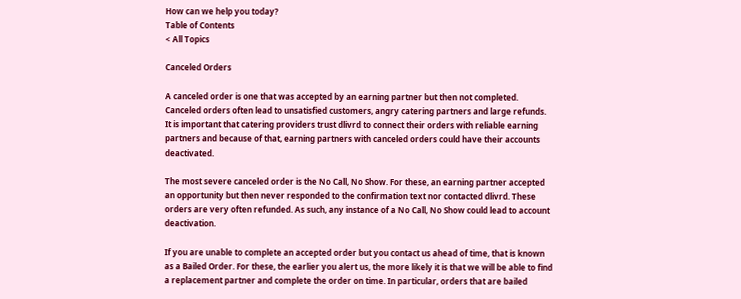How can we help you today?
Table of Contents
< All Topics

Canceled Orders

A canceled order is one that was accepted by an earning partner but then not completed. Canceled orders often lead to unsatisfied customers, angry catering partners and large refunds. It is important that catering providers trust dlivrd to connect their orders with reliable earning partners and because of that, earning partners with canceled orders could have their accounts deactivated.

The most severe canceled order is the No Call, No Show. For these, an earning partner accepted an opportunity but then never responded to the confirmation text nor contacted dlivrd. These orders are very often refunded. As such, any instance of a No Call, No Show could lead to account deactivation.

If you are unable to complete an accepted order but you contact us ahead of time, that is known as a Bailed Order. For these, the earlier you alert us, the more likely it is that we will be able to find a replacement partner and complete the order on time. In particular, orders that are bailed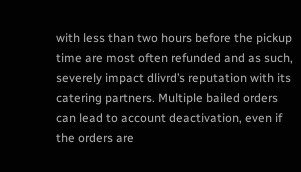with less than two hours before the pickup time are most often refunded and as such, severely impact dlivrd’s reputation with its catering partners. Multiple bailed orders can lead to account deactivation, even if the orders are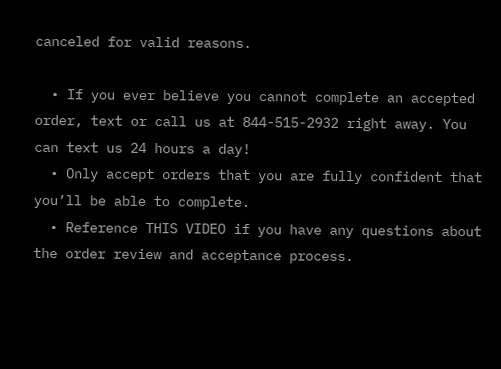canceled for valid reasons.

  • If you ever believe you cannot complete an accepted order, text or call us at 844-515-2932 right away. You can text us 24 hours a day!
  • Only accept orders that you are fully confident that you’ll be able to complete.
  • Reference THIS VIDEO if you have any questions about the order review and acceptance process.